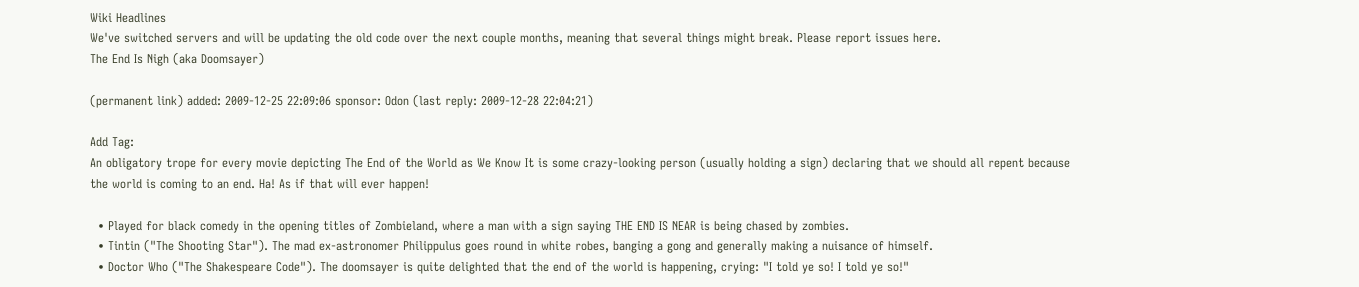Wiki Headlines
We've switched servers and will be updating the old code over the next couple months, meaning that several things might break. Please report issues here.
The End Is Nigh (aka Doomsayer)

(permanent link) added: 2009-12-25 22:09:06 sponsor: Odon (last reply: 2009-12-28 22:04:21)

Add Tag:
An obligatory trope for every movie depicting The End of the World as We Know It is some crazy-looking person (usually holding a sign) declaring that we should all repent because the world is coming to an end. Ha! As if that will ever happen!

  • Played for black comedy in the opening titles of Zombieland, where a man with a sign saying THE END IS NEAR is being chased by zombies.
  • Tintin ("The Shooting Star"). The mad ex-astronomer Philippulus goes round in white robes, banging a gong and generally making a nuisance of himself.
  • Doctor Who ("The Shakespeare Code"). The doomsayer is quite delighted that the end of the world is happening, crying: "I told ye so! I told ye so!"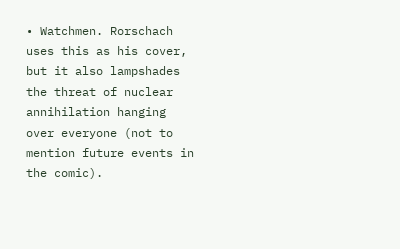• Watchmen. Rorschach uses this as his cover, but it also lampshades the threat of nuclear annihilation hanging over everyone (not to mention future events in the comic).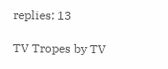replies: 13

TV Tropes by TV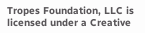Tropes Foundation, LLC is licensed under a Creative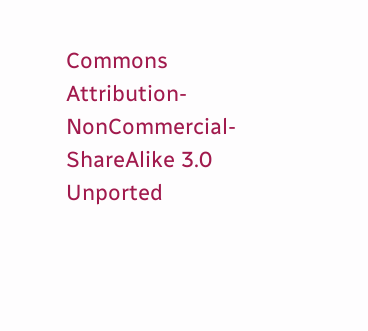Commons Attribution-NonCommercial-ShareAlike 3.0 Unported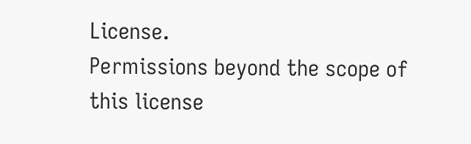License.
Permissions beyond the scope of this license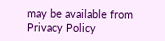may be available from
Privacy Policy